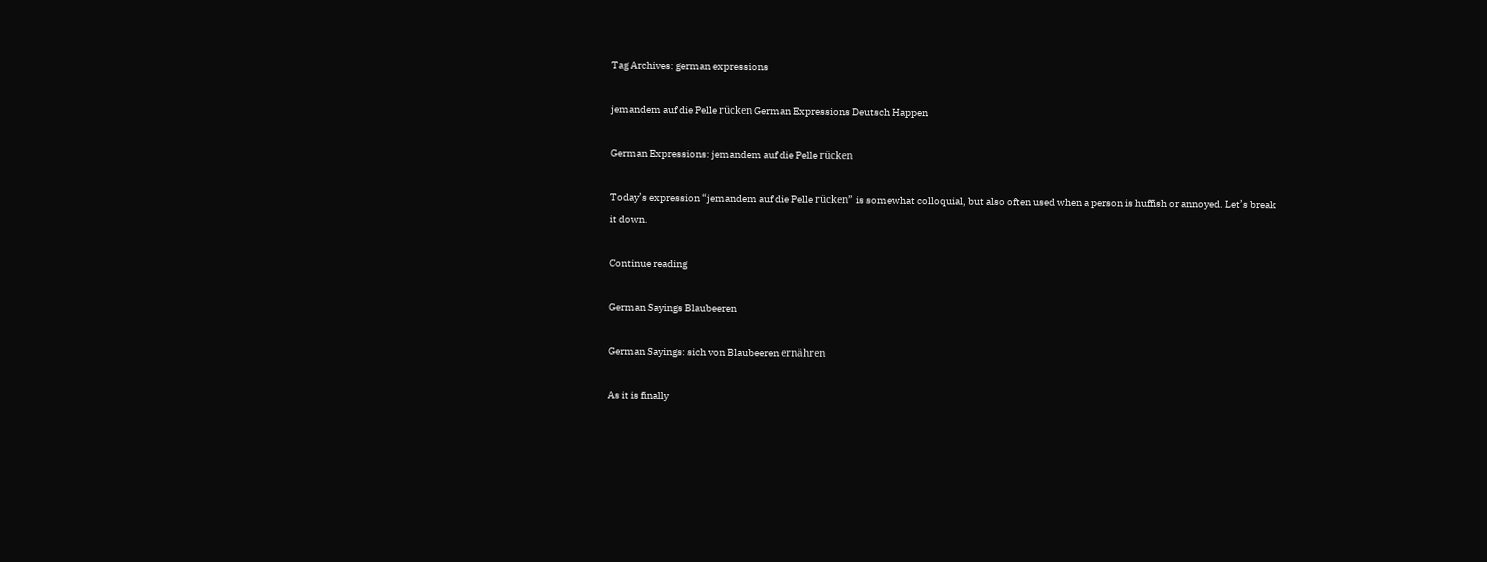Tag Archives: german expressions

jemandem auf die Pelle rücken German Expressions Deutsch Happen

German Expressions: jemandem auf die Pelle rücken

Today’s expression “jemandem auf die Pelle rücken” is somewhat colloquial, but also often used when a person is huffish or annoyed. Let’s break it down.

Continue reading

German Sayings Blaubeeren

German Sayings: sich von Blaubeeren ernähren

As it is finally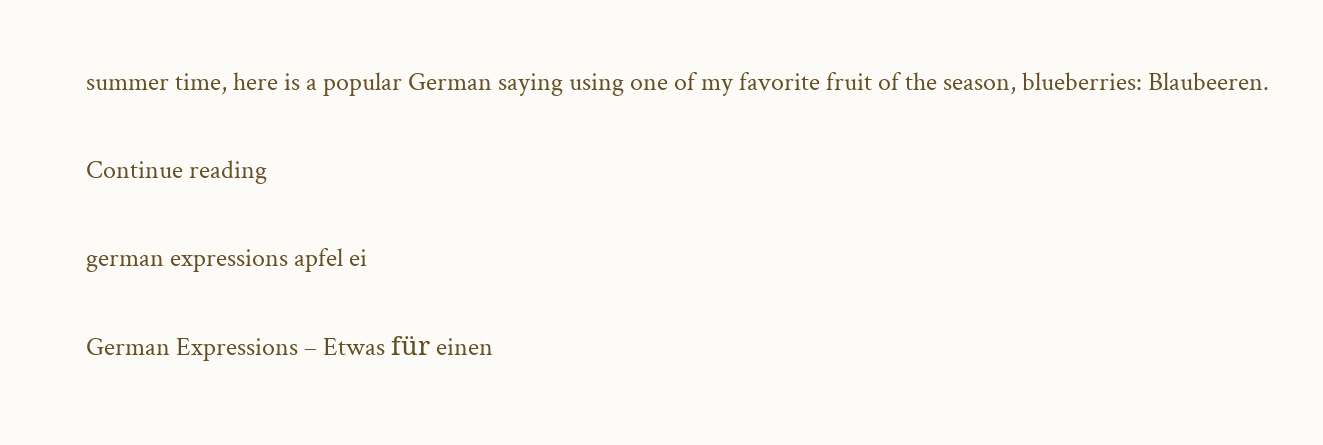summer time, here is a popular German saying using one of my favorite fruit of the season, blueberries: Blaubeeren.

Continue reading

german expressions apfel ei

German Expressions – Etwas für einen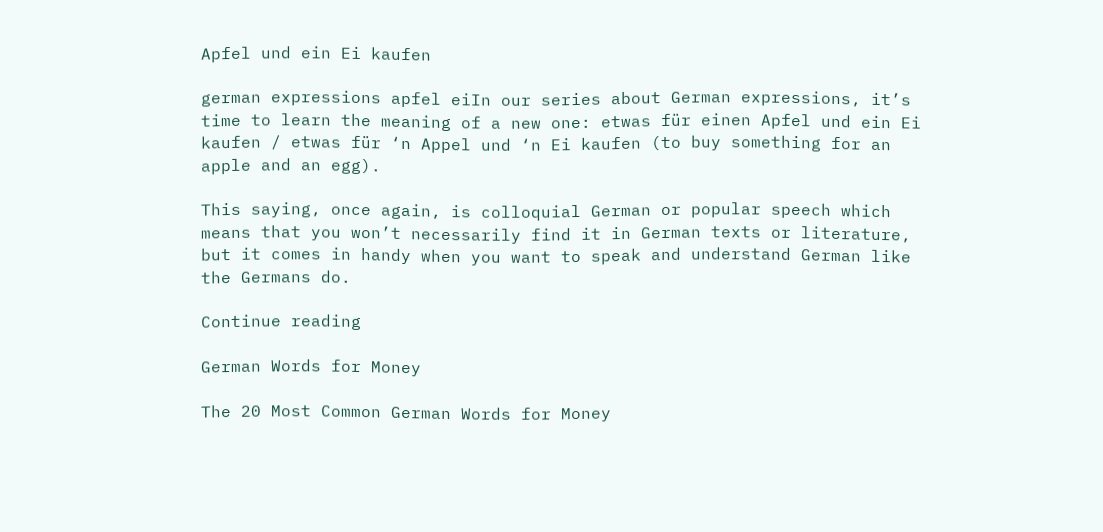Apfel und ein Ei kaufen

german expressions apfel eiIn our series about German expressions, it’s time to learn the meaning of a new one: etwas für einen Apfel und ein Ei kaufen / etwas für ‘n Appel und ‘n Ei kaufen (to buy something for an apple and an egg).

This saying, once again, is colloquial German or popular speech which means that you won’t necessarily find it in German texts or literature, but it comes in handy when you want to speak and understand German like the Germans do.

Continue reading

German Words for Money

The 20 Most Common German Words for Money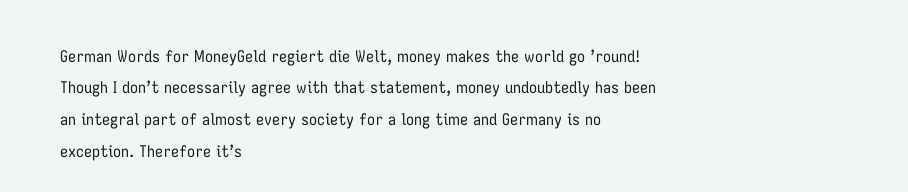German Words for MoneyGeld regiert die Welt, money makes the world go ’round! Though I don’t necessarily agree with that statement, money undoubtedly has been an integral part of almost every society for a long time and Germany is no exception. Therefore it’s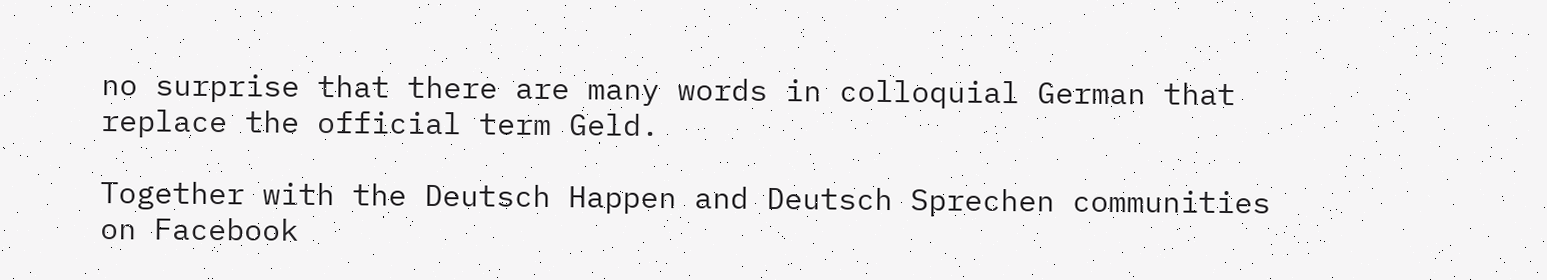no surprise that there are many words in colloquial German that replace the official term Geld.

Together with the Deutsch Happen and Deutsch Sprechen communities on Facebook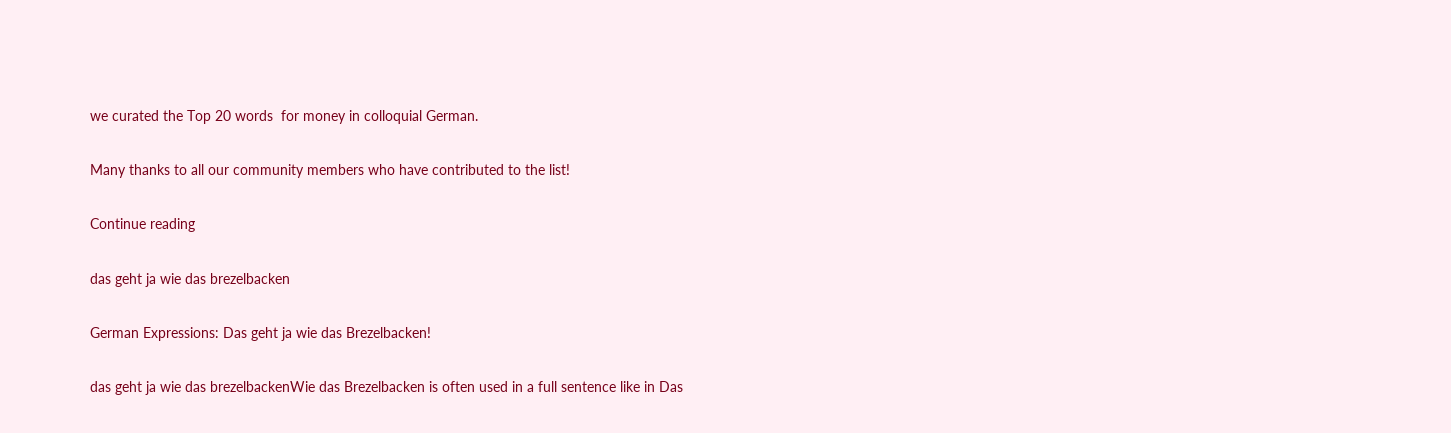we curated the Top 20 words  for money in colloquial German.

Many thanks to all our community members who have contributed to the list!

Continue reading

das geht ja wie das brezelbacken

German Expressions: Das geht ja wie das Brezelbacken!

das geht ja wie das brezelbackenWie das Brezelbacken is often used in a full sentence like in Das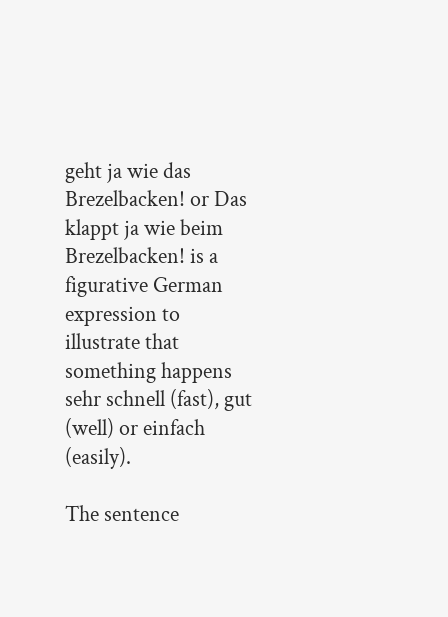geht ja wie das Brezelbacken! or Das klappt ja wie beim Brezelbacken! is a figurative German expression to illustrate that something happens sehr schnell (fast), gut (well) or einfach (easily).

The sentence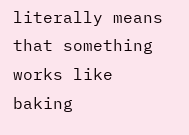literally means that something works like baking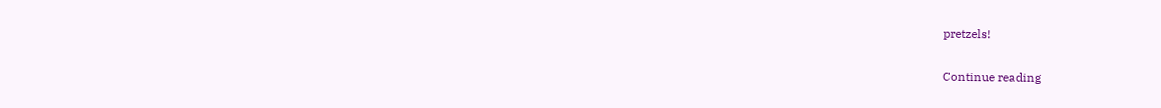pretzels!

Continue reading